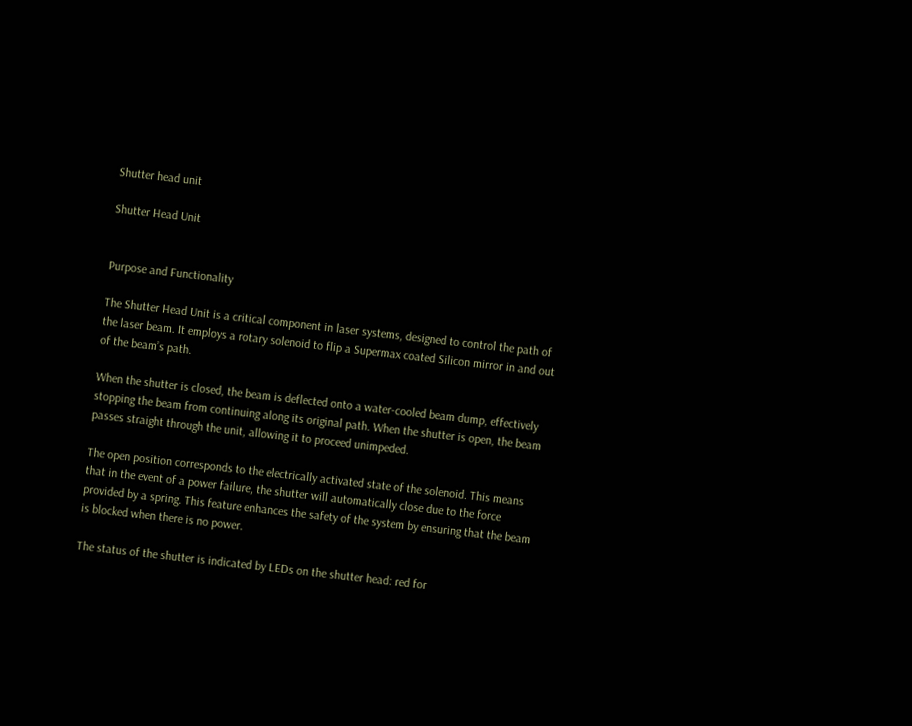Shutter head unit

Shutter Head Unit


Purpose and Functionality

The Shutter Head Unit is a critical component in laser systems, designed to control the path of the laser beam. It employs a rotary solenoid to flip a Supermax coated Silicon mirror in and out of the beam’s path.

When the shutter is closed, the beam is deflected onto a water-cooled beam dump, effectively stopping the beam from continuing along its original path. When the shutter is open, the beam passes straight through the unit, allowing it to proceed unimpeded.

The open position corresponds to the electrically activated state of the solenoid. This means that in the event of a power failure, the shutter will automatically close due to the force provided by a spring. This feature enhances the safety of the system by ensuring that the beam is blocked when there is no power.

The status of the shutter is indicated by LEDs on the shutter head: red for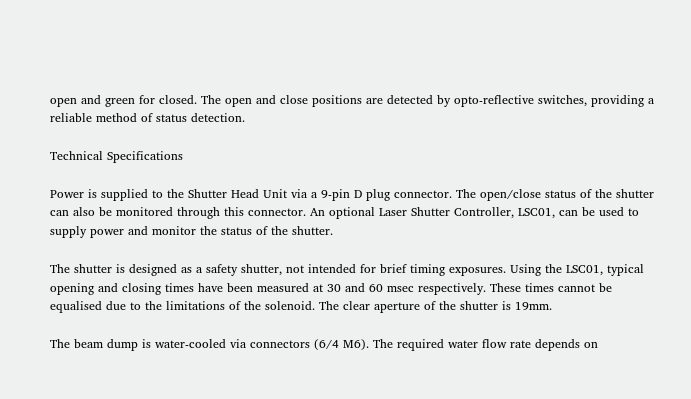open and green for closed. The open and close positions are detected by opto-reflective switches, providing a reliable method of status detection.

Technical Specifications

Power is supplied to the Shutter Head Unit via a 9-pin D plug connector. The open/close status of the shutter can also be monitored through this connector. An optional Laser Shutter Controller, LSC01, can be used to supply power and monitor the status of the shutter.

The shutter is designed as a safety shutter, not intended for brief timing exposures. Using the LSC01, typical opening and closing times have been measured at 30 and 60 msec respectively. These times cannot be equalised due to the limitations of the solenoid. The clear aperture of the shutter is 19mm.

The beam dump is water-cooled via connectors (6/4 M6). The required water flow rate depends on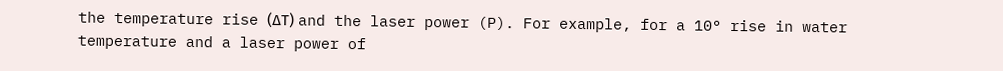the temperature rise (ΔT) and the laser power (P). For example, for a 10° rise in water temperature and a laser power of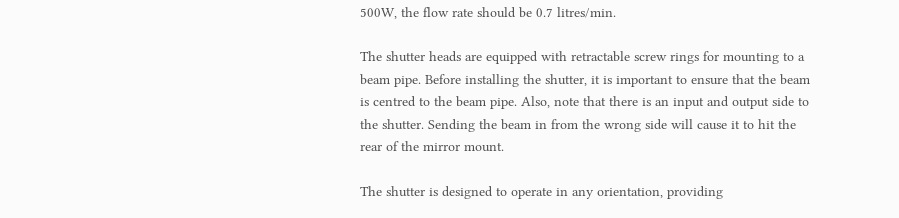500W, the flow rate should be 0.7 litres/min.

The shutter heads are equipped with retractable screw rings for mounting to a beam pipe. Before installing the shutter, it is important to ensure that the beam is centred to the beam pipe. Also, note that there is an input and output side to the shutter. Sending the beam in from the wrong side will cause it to hit the rear of the mirror mount.

The shutter is designed to operate in any orientation, providing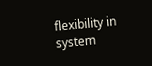flexibility in system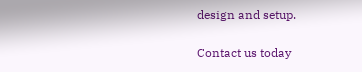design and setup.

Contact us today